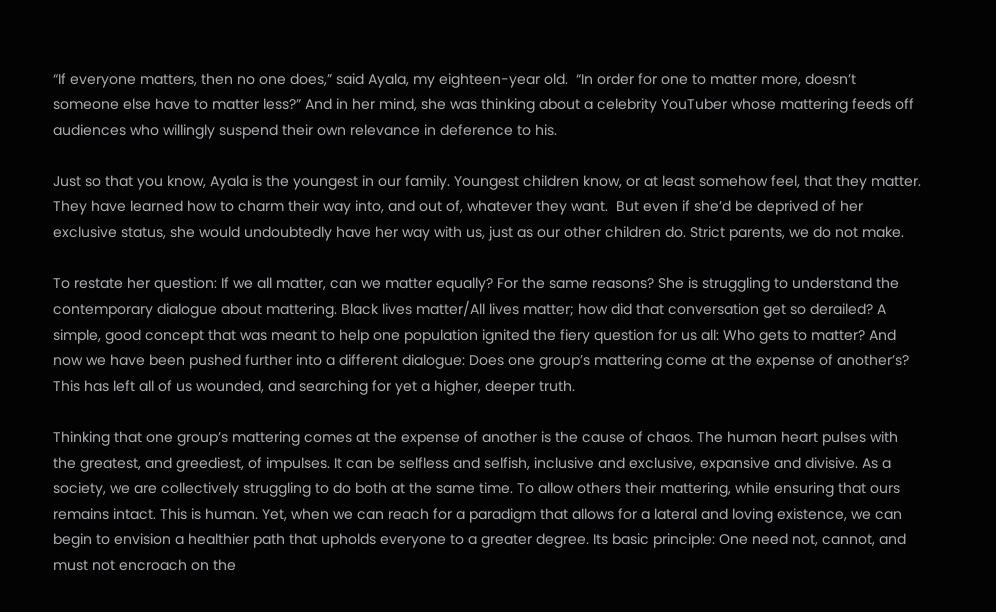“If everyone matters, then no one does,” said Ayala, my eighteen-year old.  “In order for one to matter more, doesn’t someone else have to matter less?” And in her mind, she was thinking about a celebrity YouTuber whose mattering feeds off audiences who willingly suspend their own relevance in deference to his.

Just so that you know, Ayala is the youngest in our family. Youngest children know, or at least somehow feel, that they matter. They have learned how to charm their way into, and out of, whatever they want.  But even if she’d be deprived of her exclusive status, she would undoubtedly have her way with us, just as our other children do. Strict parents, we do not make.

To restate her question: If we all matter, can we matter equally? For the same reasons? She is struggling to understand the contemporary dialogue about mattering. Black lives matter/All lives matter; how did that conversation get so derailed? A simple, good concept that was meant to help one population ignited the fiery question for us all: Who gets to matter? And now we have been pushed further into a different dialogue: Does one group’s mattering come at the expense of another’s?  This has left all of us wounded, and searching for yet a higher, deeper truth.

Thinking that one group’s mattering comes at the expense of another is the cause of chaos. The human heart pulses with the greatest, and greediest, of impulses. It can be selfless and selfish, inclusive and exclusive, expansive and divisive. As a society, we are collectively struggling to do both at the same time. To allow others their mattering, while ensuring that ours remains intact. This is human. Yet, when we can reach for a paradigm that allows for a lateral and loving existence, we can begin to envision a healthier path that upholds everyone to a greater degree. Its basic principle: One need not, cannot, and must not encroach on the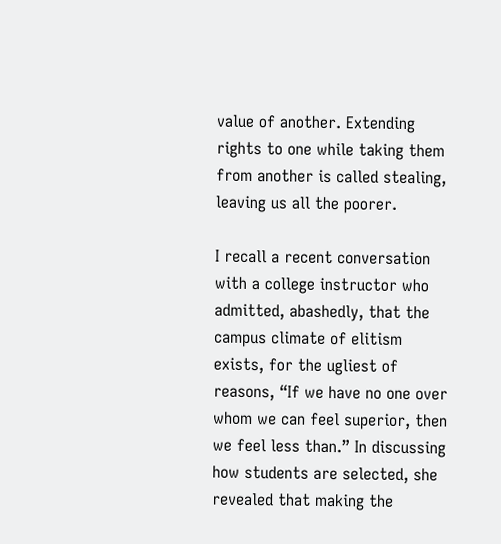value of another. Extending rights to one while taking them from another is called stealing, leaving us all the poorer.

I recall a recent conversation with a college instructor who admitted, abashedly, that the campus climate of elitism exists, for the ugliest of reasons, “If we have no one over whom we can feel superior, then we feel less than.” In discussing how students are selected, she revealed that making the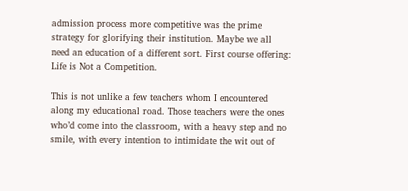admission process more competitive was the prime strategy for glorifying their institution. Maybe we all need an education of a different sort. First course offering: Life is Not a Competition.

This is not unlike a few teachers whom I encountered along my educational road. Those teachers were the ones who’d come into the classroom, with a heavy step and no smile, with every intention to intimidate the wit out of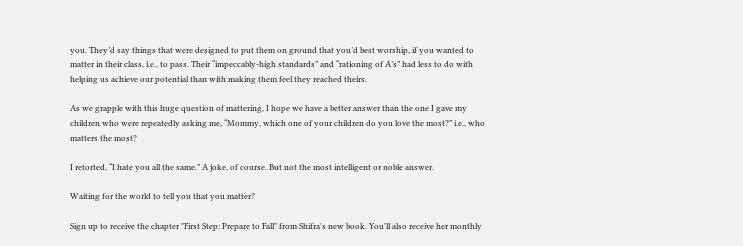you. They’d say things that were designed to put them on ground that you’d best worship, if you wanted to matter in their class, i.e., to pass. Their “impeccably-high standards” and “rationing of A’s” had less to do with helping us achieve our potential than with making them feel they reached theirs.

As we grapple with this huge question of mattering, I hope we have a better answer than the one I gave my children who were repeatedly asking me, “Mommy, which one of your children do you love the most?” i.e., who matters the most?

I retorted, “I hate you all the same.” A joke, of course. But not the most intelligent or noble answer.

Waiting for the world to tell you that you matter?

Sign up to receive the chapter "First Step: Prepare to Fall" from Shifra's new book. You'll also receive her monthly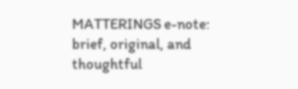MATTERINGS e-note: brief, original, and thoughtful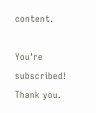content.

You're subscribed! Thank you.